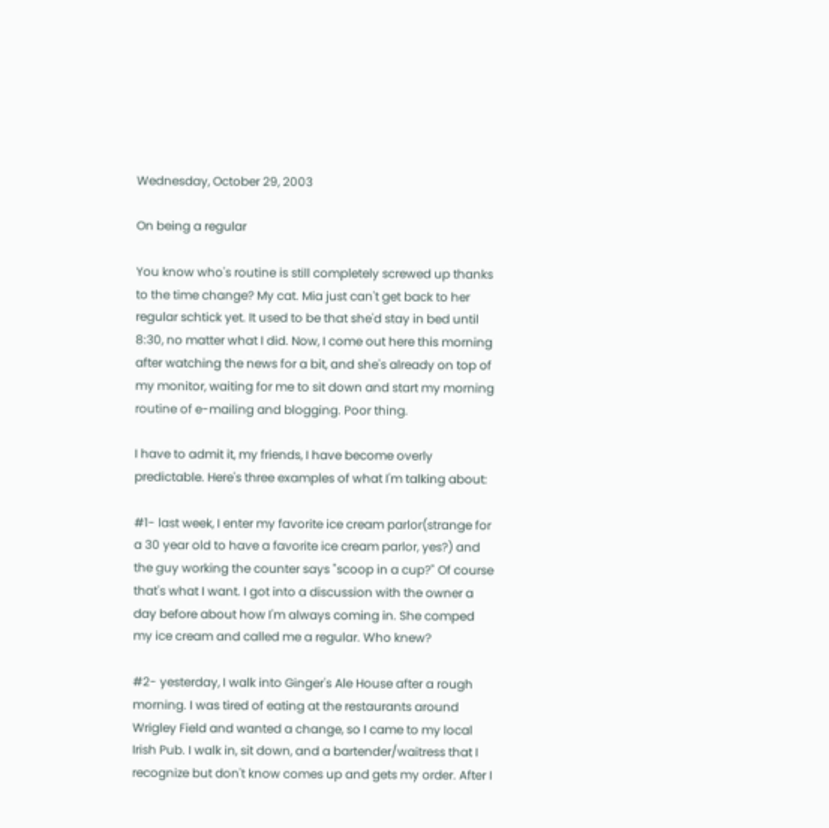Wednesday, October 29, 2003

On being a regular

You know who's routine is still completely screwed up thanks to the time change? My cat. Mia just can't get back to her regular schtick yet. It used to be that she'd stay in bed until 8:30, no matter what I did. Now, I come out here this morning after watching the news for a bit, and she's already on top of my monitor, waiting for me to sit down and start my morning routine of e-mailing and blogging. Poor thing.

I have to admit it, my friends, I have become overly predictable. Here's three examples of what I'm talking about:

#1- last week, I enter my favorite ice cream parlor(strange for a 30 year old to have a favorite ice cream parlor, yes?) and the guy working the counter says "scoop in a cup?" Of course that's what I want. I got into a discussion with the owner a day before about how I'm always coming in. She comped my ice cream and called me a regular. Who knew?

#2- yesterday, I walk into Ginger's Ale House after a rough morning. I was tired of eating at the restaurants around Wrigley Field and wanted a change, so I came to my local Irish Pub. I walk in, sit down, and a bartender/waitress that I recognize but don't know comes up and gets my order. After I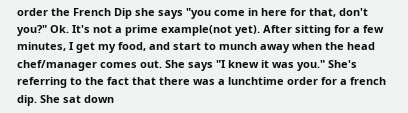order the French Dip she says "you come in here for that, don't you?" Ok. It's not a prime example(not yet). After sitting for a few minutes, I get my food, and start to munch away when the head chef/manager comes out. She says "I knew it was you." She's referring to the fact that there was a lunchtime order for a french dip. She sat down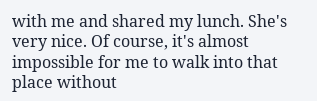with me and shared my lunch. She's very nice. Of course, it's almost impossible for me to walk into that place without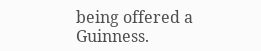being offered a Guinness.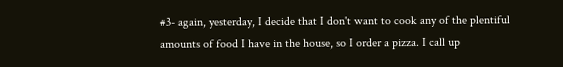#3- again, yesterday, I decide that I don't want to cook any of the plentiful amounts of food I have in the house, so I order a pizza. I call up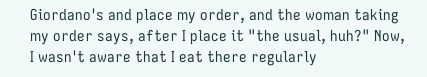Giordano's and place my order, and the woman taking my order says, after I place it "the usual, huh?" Now, I wasn't aware that I eat there regularly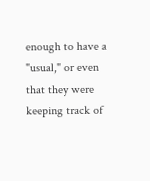enough to have a "usual," or even that they were keeping track of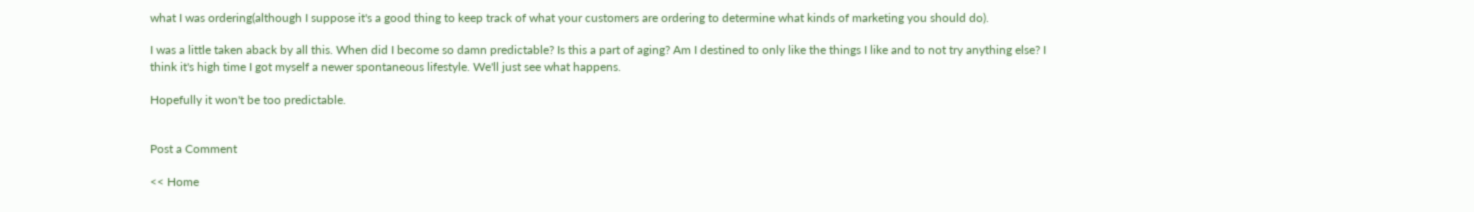what I was ordering(although I suppose it's a good thing to keep track of what your customers are ordering to determine what kinds of marketing you should do).

I was a little taken aback by all this. When did I become so damn predictable? Is this a part of aging? Am I destined to only like the things I like and to not try anything else? I think it's high time I got myself a newer spontaneous lifestyle. We'll just see what happens.

Hopefully it won't be too predictable.


Post a Comment

<< Home